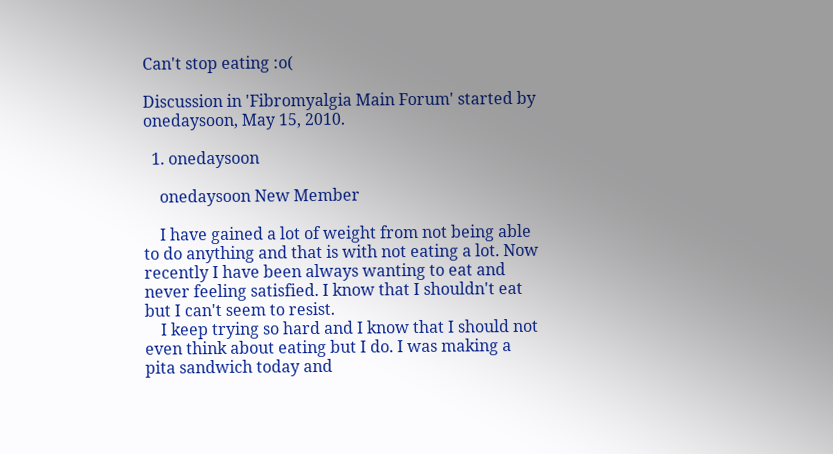Can't stop eating :o(

Discussion in 'Fibromyalgia Main Forum' started by onedaysoon, May 15, 2010.

  1. onedaysoon

    onedaysoon New Member

    I have gained a lot of weight from not being able to do anything and that is with not eating a lot. Now recently I have been always wanting to eat and never feeling satisfied. I know that I shouldn't eat but I can't seem to resist.
    I keep trying so hard and I know that I should not even think about eating but I do. I was making a pita sandwich today and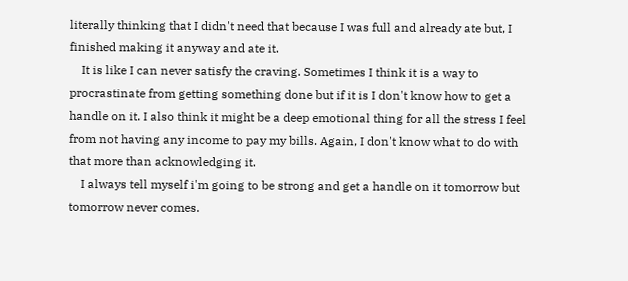literally thinking that I didn't need that because I was full and already ate but, I finished making it anyway and ate it.
    It is like I can never satisfy the craving. Sometimes I think it is a way to procrastinate from getting something done but if it is I don't know how to get a handle on it. I also think it might be a deep emotional thing for all the stress I feel from not having any income to pay my bills. Again, I don't know what to do with that more than acknowledging it.
    I always tell myself i'm going to be strong and get a handle on it tomorrow but tomorrow never comes.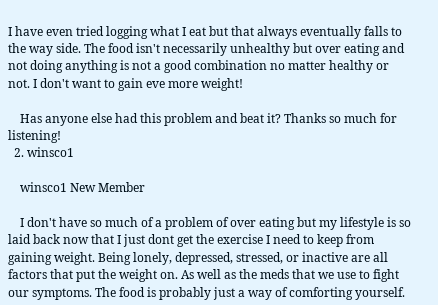I have even tried logging what I eat but that always eventually falls to the way side. The food isn't necessarily unhealthy but over eating and not doing anything is not a good combination no matter healthy or not. I don't want to gain eve more weight!

    Has anyone else had this problem and beat it? Thanks so much for listening!
  2. winsco1

    winsco1 New Member

    I don't have so much of a problem of over eating but my lifestyle is so laid back now that I just dont get the exercise I need to keep from gaining weight. Being lonely, depressed, stressed, or inactive are all factors that put the weight on. As well as the meds that we use to fight our symptoms. The food is probably just a way of comforting yourself.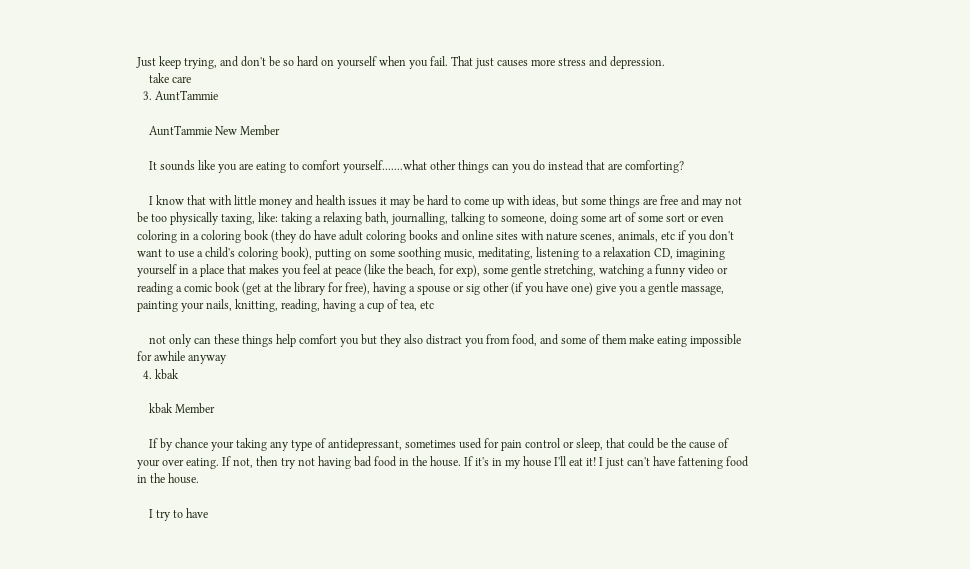Just keep trying, and don't be so hard on yourself when you fail. That just causes more stress and depression.
    take care
  3. AuntTammie

    AuntTammie New Member

    It sounds like you are eating to comfort yourself.......what other things can you do instead that are comforting?

    I know that with little money and health issues it may be hard to come up with ideas, but some things are free and may not be too physically taxing, like: taking a relaxing bath, journalling, talking to someone, doing some art of some sort or even coloring in a coloring book (they do have adult coloring books and online sites with nature scenes, animals, etc if you don't want to use a child's coloring book), putting on some soothing music, meditating, listening to a relaxation CD, imagining yourself in a place that makes you feel at peace (like the beach, for exp), some gentle stretching, watching a funny video or reading a comic book (get at the library for free), having a spouse or sig other (if you have one) give you a gentle massage, painting your nails, knitting, reading, having a cup of tea, etc

    not only can these things help comfort you but they also distract you from food, and some of them make eating impossible for awhile anyway
  4. kbak

    kbak Member

    If by chance your taking any type of antidepressant, sometimes used for pain control or sleep, that could be the cause of your over eating. If not, then try not having bad food in the house. If it's in my house I'll eat it! I just can't have fattening food in the house.

    I try to have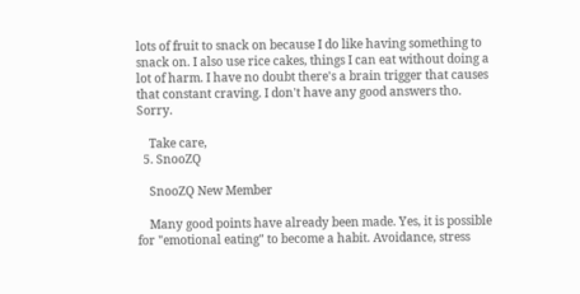lots of fruit to snack on because I do like having something to snack on. I also use rice cakes, things I can eat without doing a lot of harm. I have no doubt there's a brain trigger that causes that constant craving. I don't have any good answers tho. Sorry.

    Take care,
  5. SnooZQ

    SnooZQ New Member

    Many good points have already been made. Yes, it is possible for "emotional eating" to become a habit. Avoidance, stress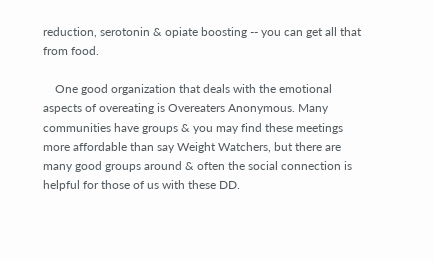reduction, serotonin & opiate boosting -- you can get all that from food.

    One good organization that deals with the emotional aspects of overeating is Overeaters Anonymous. Many communities have groups & you may find these meetings more affordable than say Weight Watchers, but there are many good groups around & often the social connection is helpful for those of us with these DD.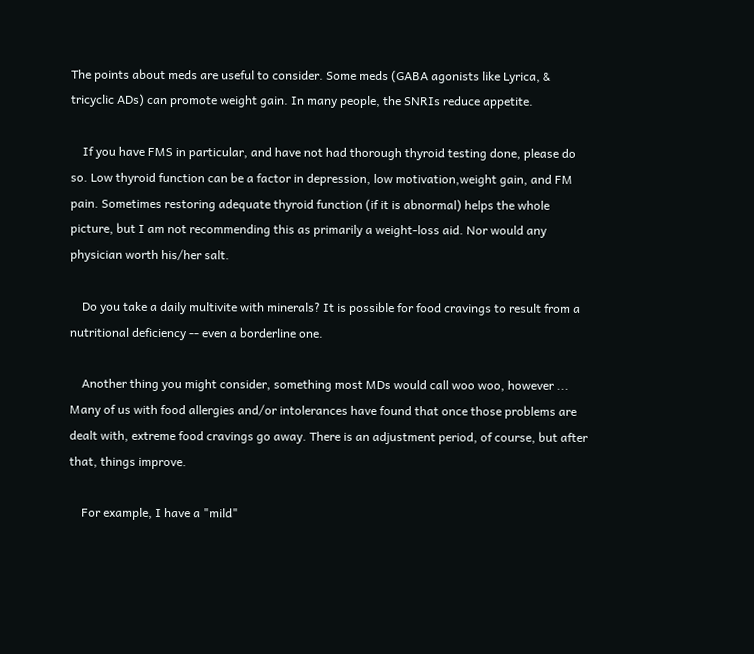The points about meds are useful to consider. Some meds (GABA agonists like Lyrica, & tricyclic ADs) can promote weight gain. In many people, the SNRIs reduce appetite.

    If you have FMS in particular, and have not had thorough thyroid testing done, please do so. Low thyroid function can be a factor in depression, low motivation,weight gain, and FM pain. Sometimes restoring adequate thyroid function (if it is abnormal) helps the whole picture, but I am not recommending this as primarily a weight-loss aid. Nor would any physician worth his/her salt.

    Do you take a daily multivite with minerals? It is possible for food cravings to result from a nutritional deficiency -- even a borderline one.

    Another thing you might consider, something most MDs would call woo woo, however ... Many of us with food allergies and/or intolerances have found that once those problems are dealt with, extreme food cravings go away. There is an adjustment period, of course, but after that, things improve.

    For example, I have a "mild"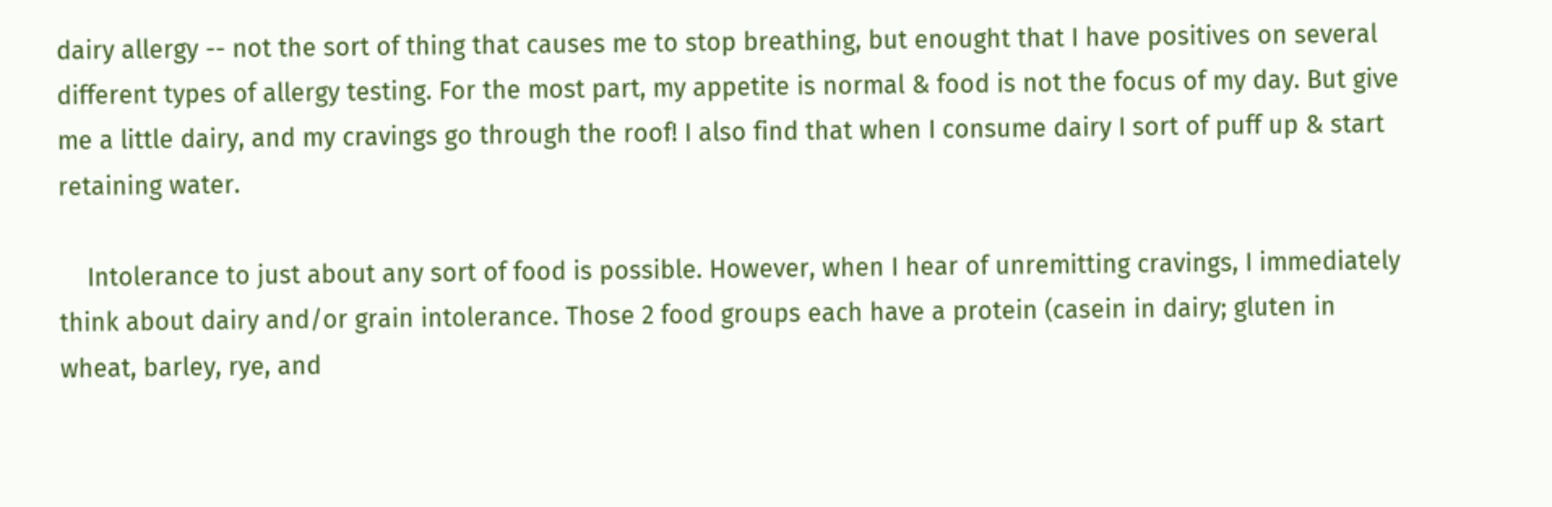dairy allergy -- not the sort of thing that causes me to stop breathing, but enought that I have positives on several different types of allergy testing. For the most part, my appetite is normal & food is not the focus of my day. But give me a little dairy, and my cravings go through the roof! I also find that when I consume dairy I sort of puff up & start retaining water.

    Intolerance to just about any sort of food is possible. However, when I hear of unremitting cravings, I immediately think about dairy and/or grain intolerance. Those 2 food groups each have a protein (casein in dairy; gluten in wheat, barley, rye, and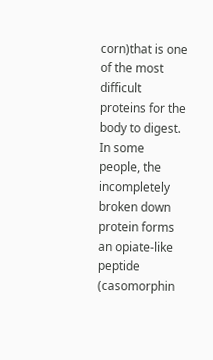corn)that is one of the most difficult proteins for the body to digest. In some people, the incompletely broken down protein forms an opiate-like peptide (casomorphin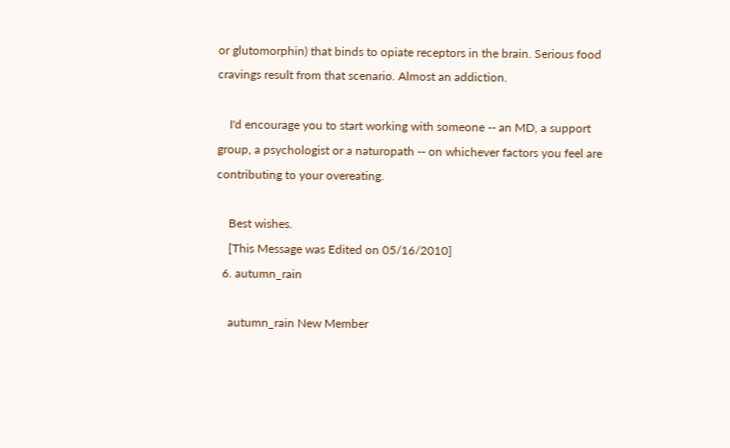or glutomorphin) that binds to opiate receptors in the brain. Serious food cravings result from that scenario. Almost an addiction.

    I'd encourage you to start working with someone -- an MD, a support group, a psychologist or a naturopath -- on whichever factors you feel are contributing to your overeating.

    Best wishes.
    [This Message was Edited on 05/16/2010]
  6. autumn_rain

    autumn_rain New Member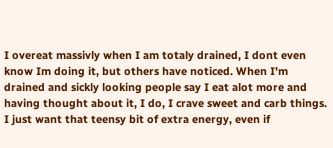I overeat massivly when I am totaly drained, I dont even know Im doing it, but others have noticed. When I'm drained and sickly looking people say I eat alot more and having thought about it, I do, I crave sweet and carb things. I just want that teensy bit of extra energy, even if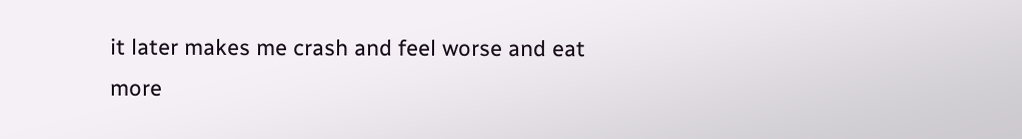it later makes me crash and feel worse and eat more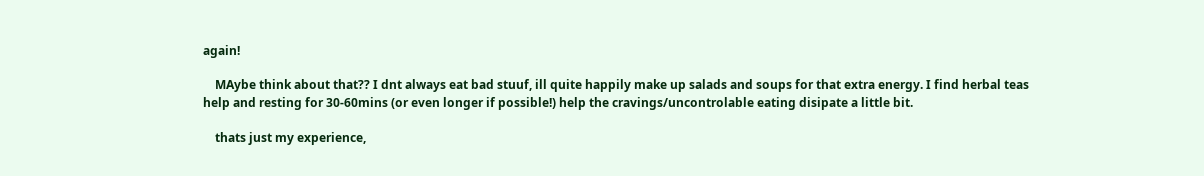again!

    MAybe think about that?? I dnt always eat bad stuuf, ill quite happily make up salads and soups for that extra energy. I find herbal teas help and resting for 30-60mins (or even longer if possible!) help the cravings/uncontrolable eating disipate a little bit.

    thats just my experience,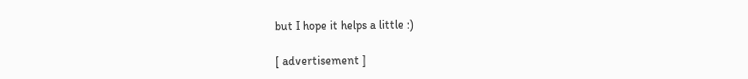but I hope it helps a little :)

[ advertisement ]